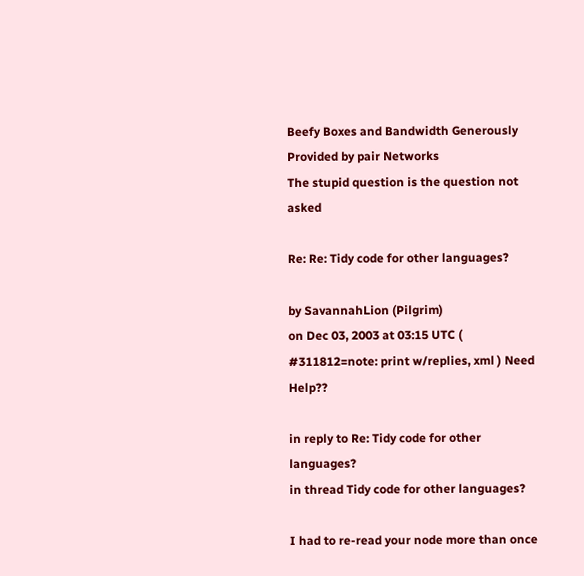Beefy Boxes and Bandwidth Generously Provided by pair Networks
The stupid question is the question not asked

Re: Re: Tidy code for other languages?

by SavannahLion (Pilgrim)
on Dec 03, 2003 at 03:15 UTC ( #311812=note: print w/replies, xml ) Need Help??

in reply to Re: Tidy code for other languages?
in thread Tidy code for other languages?

I had to re-read your node more than once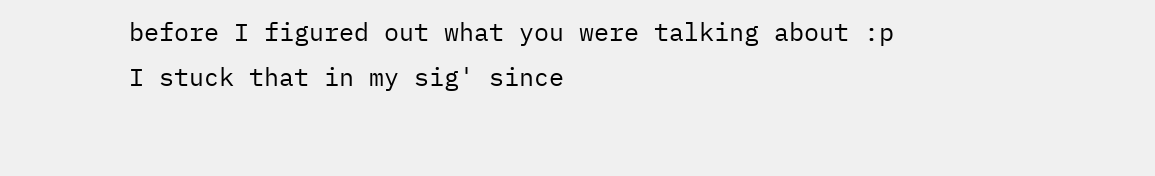before I figured out what you were talking about :p
I stuck that in my sig' since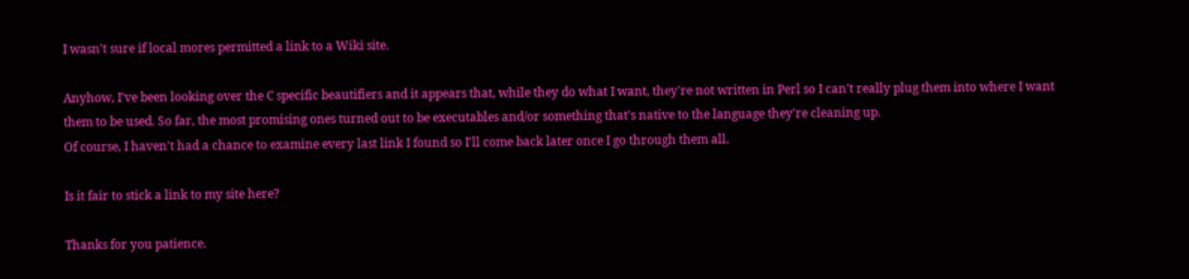I wasn't sure if local mores permitted a link to a Wiki site.

Anyhow, I've been looking over the C specific beautifiers and it appears that, while they do what I want, they're not written in Perl so I can't really plug them into where I want them to be used. So far, the most promising ones turned out to be executables and/or something that's native to the language they're cleaning up.
Of course, I haven't had a chance to examine every last link I found so I'll come back later once I go through them all.

Is it fair to stick a link to my site here?

Thanks for you patience.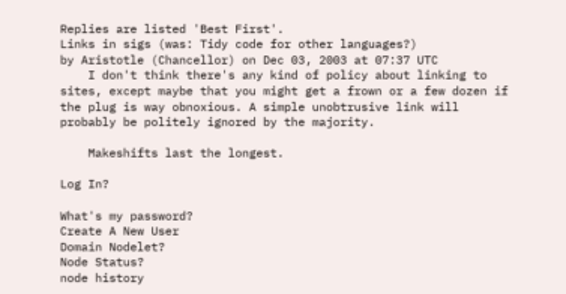Replies are listed 'Best First'.
Links in sigs (was: Tidy code for other languages?)
by Aristotle (Chancellor) on Dec 03, 2003 at 07:37 UTC
    I don't think there's any kind of policy about linking to sites, except maybe that you might get a frown or a few dozen if the plug is way obnoxious. A simple unobtrusive link will probably be politely ignored by the majority.

    Makeshifts last the longest.

Log In?

What's my password?
Create A New User
Domain Nodelet?
Node Status?
node history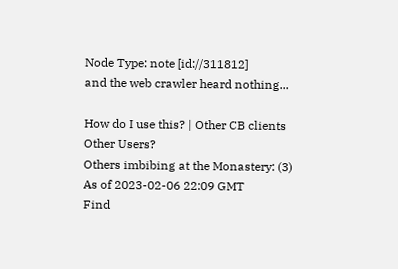Node Type: note [id://311812]
and the web crawler heard nothing...

How do I use this? | Other CB clients
Other Users?
Others imbibing at the Monastery: (3)
As of 2023-02-06 22:09 GMT
Find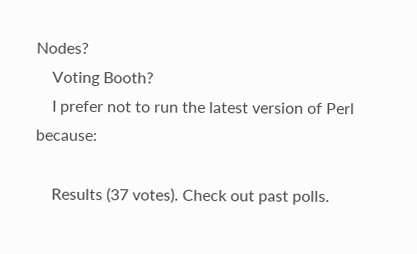Nodes?
    Voting Booth?
    I prefer not to run the latest version of Perl because:

    Results (37 votes). Check out past polls.